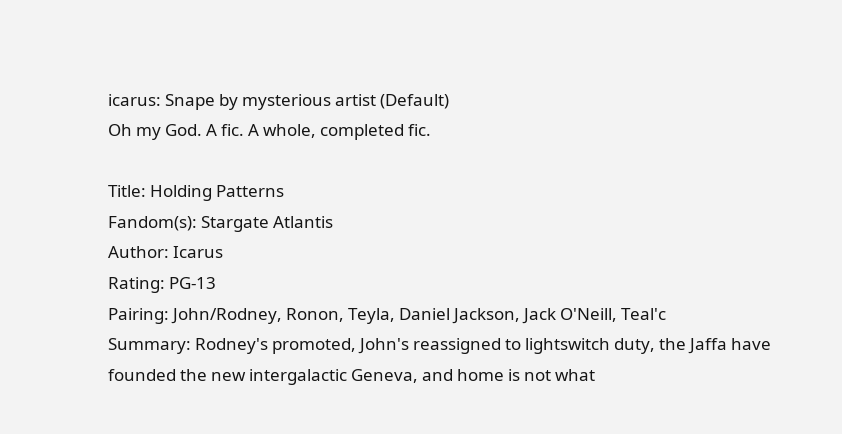icarus: Snape by mysterious artist (Default)
Oh my God. A fic. A whole, completed fic.

Title: Holding Patterns
Fandom(s): Stargate Atlantis
Author: Icarus
Rating: PG-13
Pairing: John/Rodney, Ronon, Teyla, Daniel Jackson, Jack O'Neill, Teal'c
Summary: Rodney's promoted, John's reassigned to lightswitch duty, the Jaffa have founded the new intergalactic Geneva, and home is not what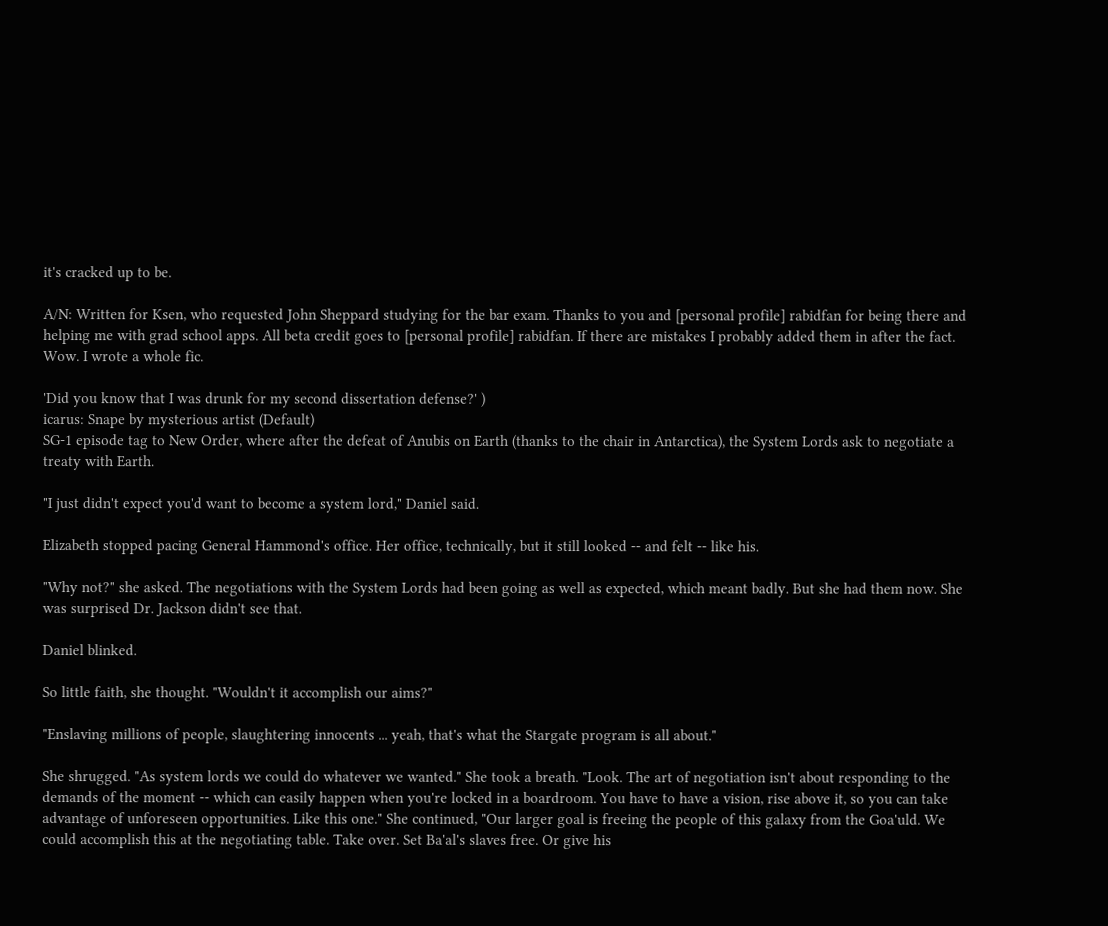it's cracked up to be.

A/N: Written for Ksen, who requested John Sheppard studying for the bar exam. Thanks to you and [personal profile] rabidfan for being there and helping me with grad school apps. All beta credit goes to [personal profile] rabidfan. If there are mistakes I probably added them in after the fact. Wow. I wrote a whole fic.

'Did you know that I was drunk for my second dissertation defense?' )
icarus: Snape by mysterious artist (Default)
SG-1 episode tag to New Order, where after the defeat of Anubis on Earth (thanks to the chair in Antarctica), the System Lords ask to negotiate a treaty with Earth.

"I just didn't expect you'd want to become a system lord," Daniel said.

Elizabeth stopped pacing General Hammond's office. Her office, technically, but it still looked -- and felt -- like his.

"Why not?" she asked. The negotiations with the System Lords had been going as well as expected, which meant badly. But she had them now. She was surprised Dr. Jackson didn't see that.

Daniel blinked.

So little faith, she thought. "Wouldn't it accomplish our aims?"

"Enslaving millions of people, slaughtering innocents ... yeah, that's what the Stargate program is all about."

She shrugged. "As system lords we could do whatever we wanted." She took a breath. "Look. The art of negotiation isn't about responding to the demands of the moment -- which can easily happen when you're locked in a boardroom. You have to have a vision, rise above it, so you can take advantage of unforeseen opportunities. Like this one." She continued, "Our larger goal is freeing the people of this galaxy from the Goa'uld. We could accomplish this at the negotiating table. Take over. Set Ba'al's slaves free. Or give his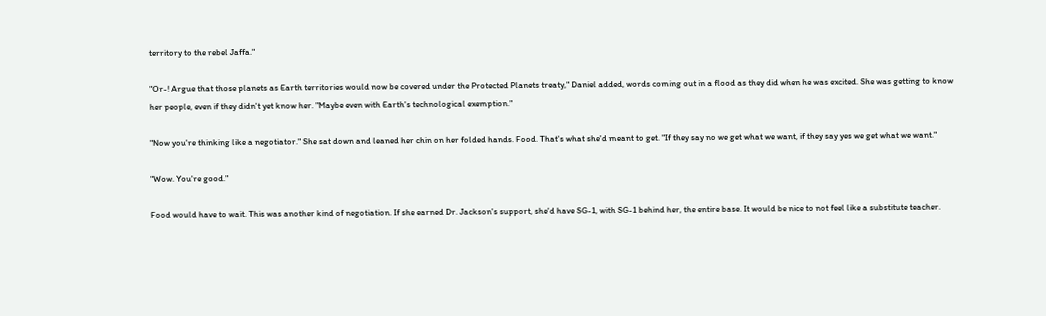territory to the rebel Jaffa."

"Or-! Argue that those planets as Earth territories would now be covered under the Protected Planets treaty," Daniel added, words coming out in a flood as they did when he was excited. She was getting to know her people, even if they didn't yet know her. "Maybe even with Earth's technological exemption."

"Now you're thinking like a negotiator." She sat down and leaned her chin on her folded hands. Food. That's what she'd meant to get. "If they say no we get what we want, if they say yes we get what we want."

"Wow. You're good."

Food would have to wait. This was another kind of negotiation. If she earned Dr. Jackson's support, she'd have SG-1, with SG-1 behind her, the entire base. It would be nice to not feel like a substitute teacher.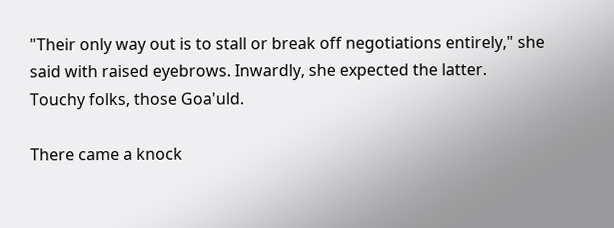"Their only way out is to stall or break off negotiations entirely," she said with raised eyebrows. Inwardly, she expected the latter. Touchy folks, those Goa'uld.

There came a knock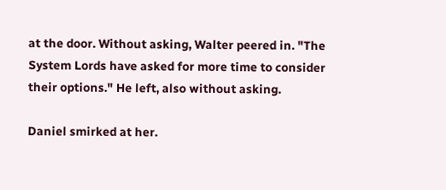at the door. Without asking, Walter peered in. "The System Lords have asked for more time to consider their options." He left, also without asking.

Daniel smirked at her.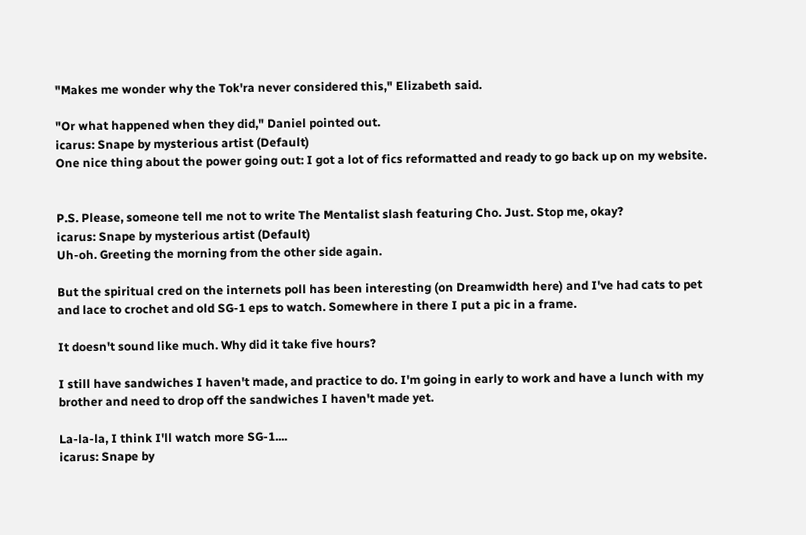"Makes me wonder why the Tok'ra never considered this," Elizabeth said.

"Or what happened when they did," Daniel pointed out.
icarus: Snape by mysterious artist (Default)
One nice thing about the power going out: I got a lot of fics reformatted and ready to go back up on my website.


P.S. Please, someone tell me not to write The Mentalist slash featuring Cho. Just. Stop me, okay?
icarus: Snape by mysterious artist (Default)
Uh-oh. Greeting the morning from the other side again.

But the spiritual cred on the internets poll has been interesting (on Dreamwidth here) and I've had cats to pet and lace to crochet and old SG-1 eps to watch. Somewhere in there I put a pic in a frame.

It doesn't sound like much. Why did it take five hours?

I still have sandwiches I haven't made, and practice to do. I'm going in early to work and have a lunch with my brother and need to drop off the sandwiches I haven't made yet.

La-la-la, I think I'll watch more SG-1....
icarus: Snape by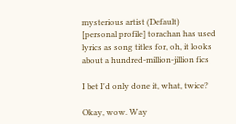mysterious artist (Default)
[personal profile] torachan has used lyrics as song titles for, oh, it looks about a hundred-million-jillion fics

I bet I'd only done it, what, twice?

Okay, wow. Way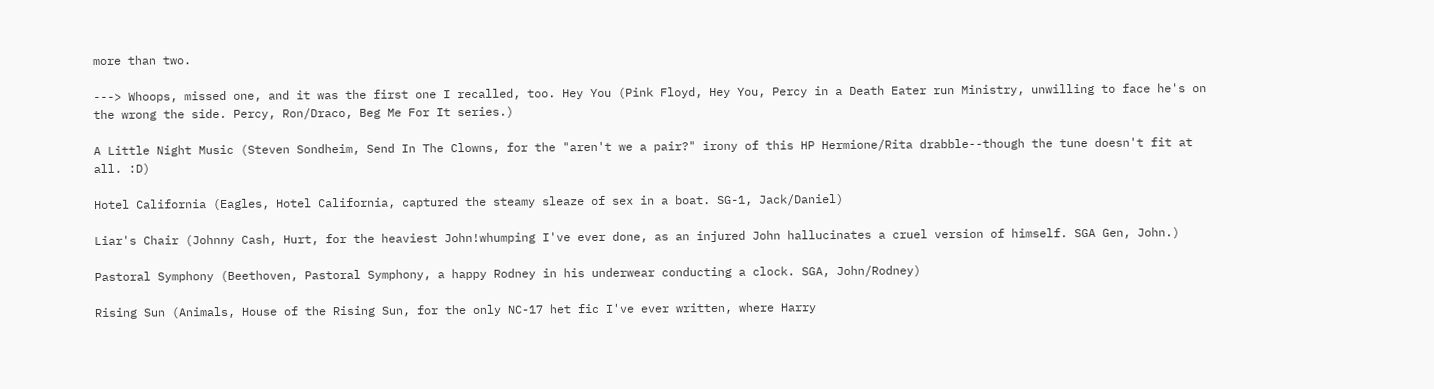more than two.

---> Whoops, missed one, and it was the first one I recalled, too. Hey You (Pink Floyd, Hey You, Percy in a Death Eater run Ministry, unwilling to face he's on the wrong the side. Percy, Ron/Draco, Beg Me For It series.)

A Little Night Music (Steven Sondheim, Send In The Clowns, for the "aren't we a pair?" irony of this HP Hermione/Rita drabble--though the tune doesn't fit at all. :D)

Hotel California (Eagles, Hotel California, captured the steamy sleaze of sex in a boat. SG-1, Jack/Daniel)

Liar's Chair (Johnny Cash, Hurt, for the heaviest John!whumping I've ever done, as an injured John hallucinates a cruel version of himself. SGA Gen, John.)

Pastoral Symphony (Beethoven, Pastoral Symphony, a happy Rodney in his underwear conducting a clock. SGA, John/Rodney)

Rising Sun (Animals, House of the Rising Sun, for the only NC-17 het fic I've ever written, where Harry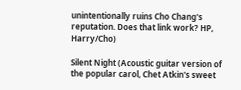unintentionally ruins Cho Chang's reputation. Does that link work? HP, Harry/Cho)

Silent Night (Acoustic guitar version of the popular carol, Chet Atkin's sweet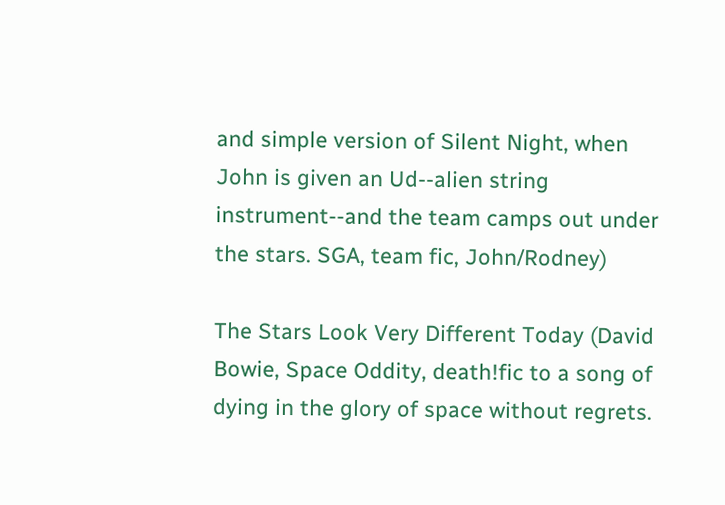and simple version of Silent Night, when John is given an Ud--alien string instrument--and the team camps out under the stars. SGA, team fic, John/Rodney)

The Stars Look Very Different Today (David Bowie, Space Oddity, death!fic to a song of dying in the glory of space without regrets.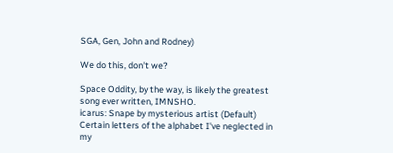SGA, Gen, John and Rodney)

We do this, don't we?

Space Oddity, by the way, is likely the greatest song ever written, IMNSHO.
icarus: Snape by mysterious artist (Default)
Certain letters of the alphabet I've neglected in my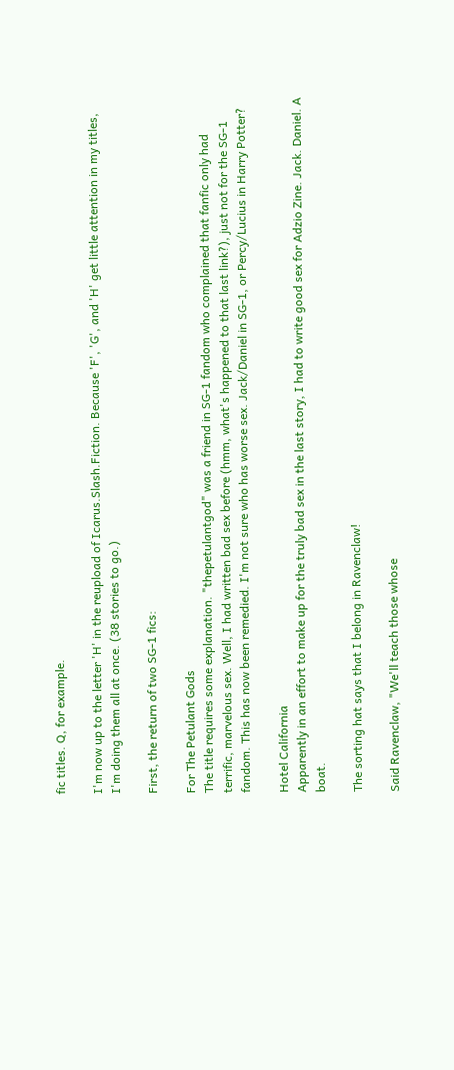fic titles. Q, for example.

I'm now up to the letter 'H' in the reupload of Icarus.Slash.Fiction. Because 'F', 'G', and 'H' get little attention in my titles, I'm doing them all at once. (38 stories to go.)

First, the return of two SG-1 fics:

For The Petulant Gods
The title requires some explanation. "thepetulantgod" was a friend in SG-1 fandom who complained that fanfic only had terrific, marvelous sex. Well, I had written bad sex before (hmm, what's happened to that last link?), just not for the SG-1 fandom. This has now been remedied. I'm not sure who has worse sex. Jack/Daniel in SG-1, or Percy/Lucius in Harry Potter?

Hotel California
Apparently in an effort to make up for the truly bad sex in the last story, I had to write good sex for Adzio Zine. Jack. Daniel. A boat.

The sorting hat says that I belong in Ravenclaw!

Said Ravenclaw, "We'll teach those whose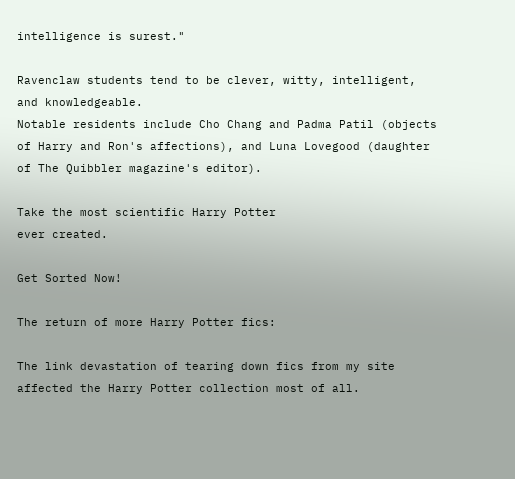intelligence is surest."

Ravenclaw students tend to be clever, witty, intelligent, and knowledgeable.
Notable residents include Cho Chang and Padma Patil (objects of Harry and Ron's affections), and Luna Lovegood (daughter of The Quibbler magazine's editor).

Take the most scientific Harry Potter
ever created.

Get Sorted Now!

The return of more Harry Potter fics:

The link devastation of tearing down fics from my site affected the Harry Potter collection most of all.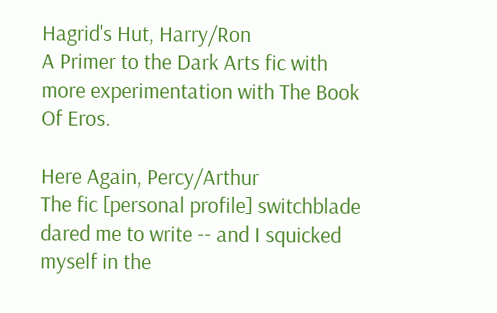Hagrid's Hut, Harry/Ron
A Primer to the Dark Arts fic with more experimentation with The Book Of Eros.

Here Again, Percy/Arthur
The fic [personal profile] switchblade dared me to write -- and I squicked myself in the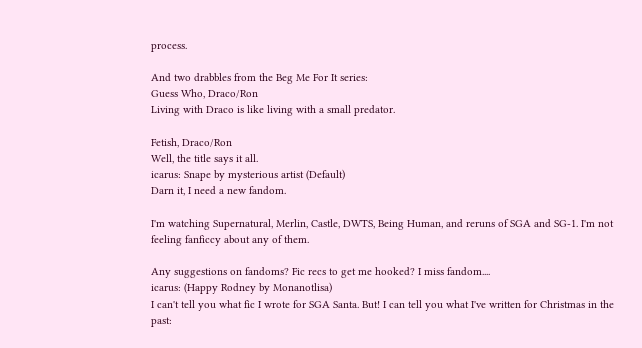process.

And two drabbles from the Beg Me For It series:
Guess Who, Draco/Ron
Living with Draco is like living with a small predator.

Fetish, Draco/Ron
Well, the title says it all.
icarus: Snape by mysterious artist (Default)
Darn it, I need a new fandom.

I'm watching Supernatural, Merlin, Castle, DWTS, Being Human, and reruns of SGA and SG-1. I'm not feeling fanficcy about any of them.

Any suggestions on fandoms? Fic recs to get me hooked? I miss fandom....
icarus: (Happy Rodney by Monanotlisa)
I can't tell you what fic I wrote for SGA Santa. But! I can tell you what I've written for Christmas in the past: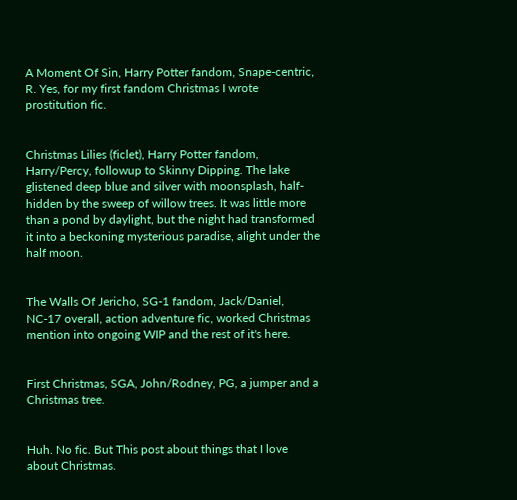A Moment Of Sin, Harry Potter fandom, Snape-centric, R. Yes, for my first fandom Christmas I wrote prostitution fic.


Christmas Lilies (ficlet), Harry Potter fandom, Harry/Percy, followup to Skinny Dipping. The lake glistened deep blue and silver with moonsplash, half-hidden by the sweep of willow trees. It was little more than a pond by daylight, but the night had transformed it into a beckoning mysterious paradise, alight under the half moon.


The Walls Of Jericho, SG-1 fandom, Jack/Daniel, NC-17 overall, action adventure fic, worked Christmas mention into ongoing WIP and the rest of it's here.


First Christmas, SGA, John/Rodney, PG, a jumper and a Christmas tree.


Huh. No fic. But This post about things that I love about Christmas.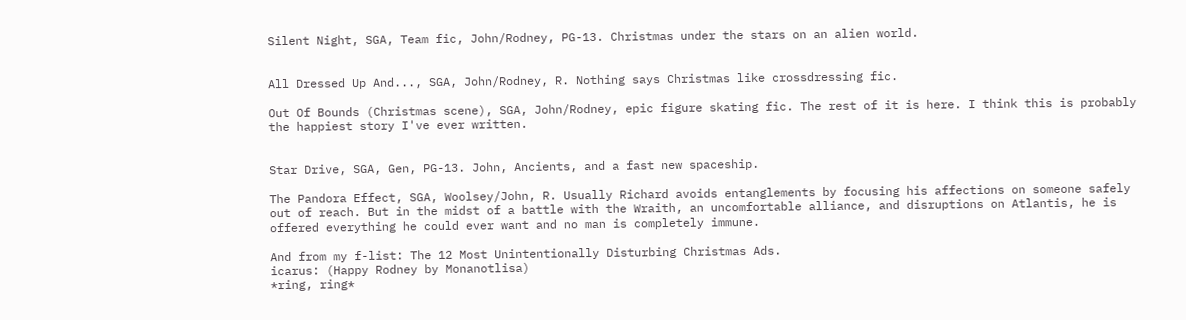Silent Night, SGA, Team fic, John/Rodney, PG-13. Christmas under the stars on an alien world.


All Dressed Up And..., SGA, John/Rodney, R. Nothing says Christmas like crossdressing fic.

Out Of Bounds (Christmas scene), SGA, John/Rodney, epic figure skating fic. The rest of it is here. I think this is probably the happiest story I've ever written.


Star Drive, SGA, Gen, PG-13. John, Ancients, and a fast new spaceship.

The Pandora Effect, SGA, Woolsey/John, R. Usually Richard avoids entanglements by focusing his affections on someone safely out of reach. But in the midst of a battle with the Wraith, an uncomfortable alliance, and disruptions on Atlantis, he is offered everything he could ever want and no man is completely immune.

And from my f-list: The 12 Most Unintentionally Disturbing Christmas Ads.
icarus: (Happy Rodney by Monanotlisa)
*ring, ring*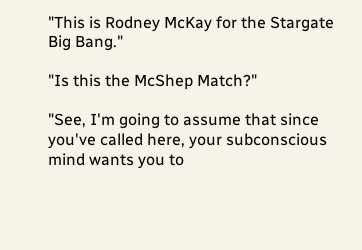"This is Rodney McKay for the Stargate Big Bang."

"Is this the McShep Match?"

"See, I'm going to assume that since you've called here, your subconscious mind wants you to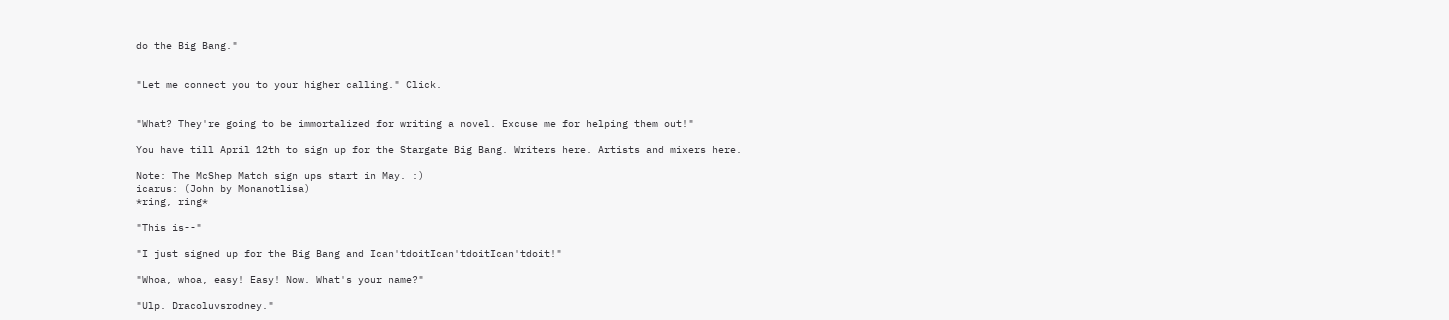do the Big Bang."


"Let me connect you to your higher calling." Click.


"What? They're going to be immortalized for writing a novel. Excuse me for helping them out!"

You have till April 12th to sign up for the Stargate Big Bang. Writers here. Artists and mixers here.

Note: The McShep Match sign ups start in May. :)
icarus: (John by Monanotlisa)
*ring, ring*

"This is--"

"I just signed up for the Big Bang and Ican'tdoitIcan'tdoitIcan'tdoit!"

"Whoa, whoa, easy! Easy! Now. What's your name?"

"Ulp. Dracoluvsrodney."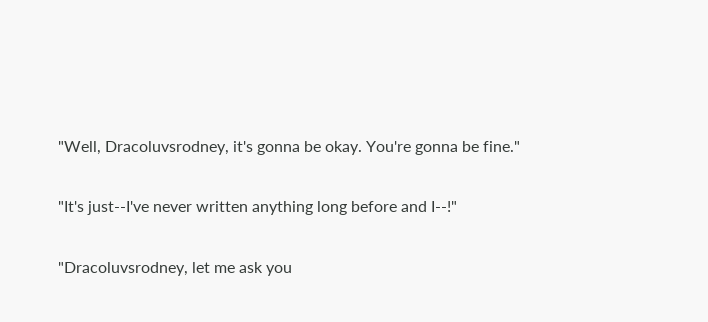"Well, Dracoluvsrodney, it's gonna be okay. You're gonna be fine."

"It's just--I've never written anything long before and I--!"

"Dracoluvsrodney, let me ask you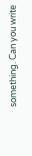something. Can you write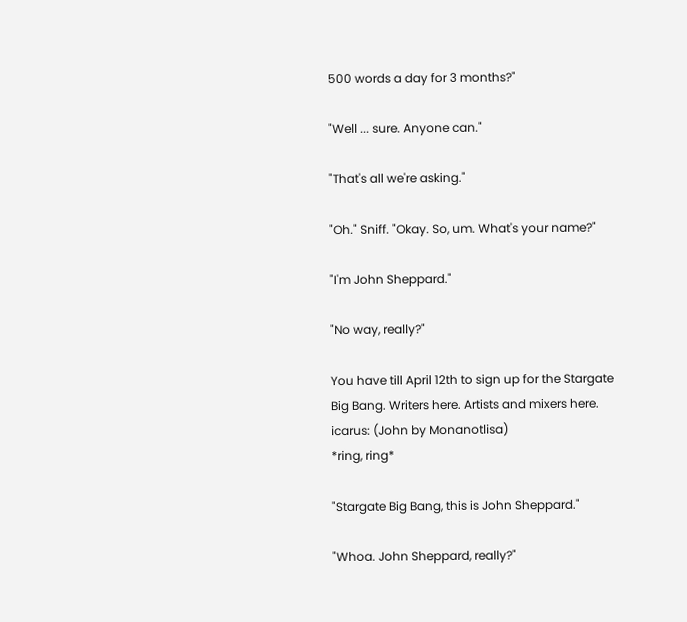500 words a day for 3 months?"

"Well ... sure. Anyone can."

"That's all we're asking."

"Oh." Sniff. "Okay. So, um. What's your name?"

"I'm John Sheppard."

"No way, really?"

You have till April 12th to sign up for the Stargate Big Bang. Writers here. Artists and mixers here.
icarus: (John by Monanotlisa)
*ring, ring*

"Stargate Big Bang, this is John Sheppard."

"Whoa. John Sheppard, really?"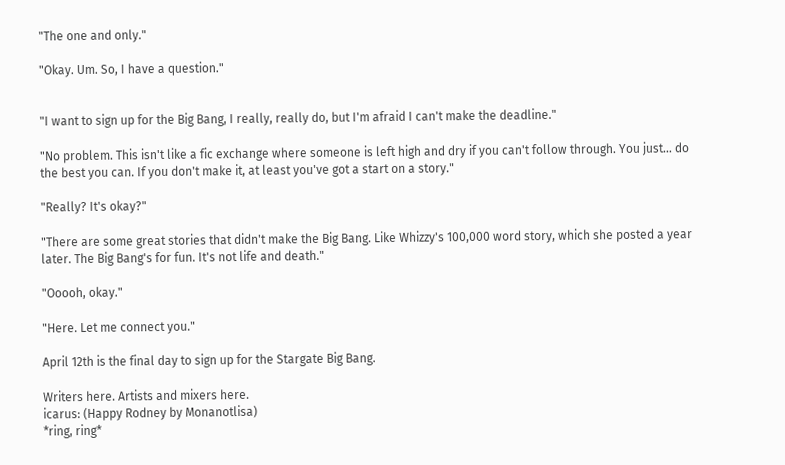"The one and only."

"Okay. Um. So, I have a question."


"I want to sign up for the Big Bang, I really, really do, but I'm afraid I can't make the deadline."

"No problem. This isn't like a fic exchange where someone is left high and dry if you can't follow through. You just... do the best you can. If you don't make it, at least you've got a start on a story."

"Really? It's okay?"

"There are some great stories that didn't make the Big Bang. Like Whizzy's 100,000 word story, which she posted a year later. The Big Bang's for fun. It's not life and death."

"Ooooh, okay."

"Here. Let me connect you."

April 12th is the final day to sign up for the Stargate Big Bang.

Writers here. Artists and mixers here.
icarus: (Happy Rodney by Monanotlisa)
*ring, ring*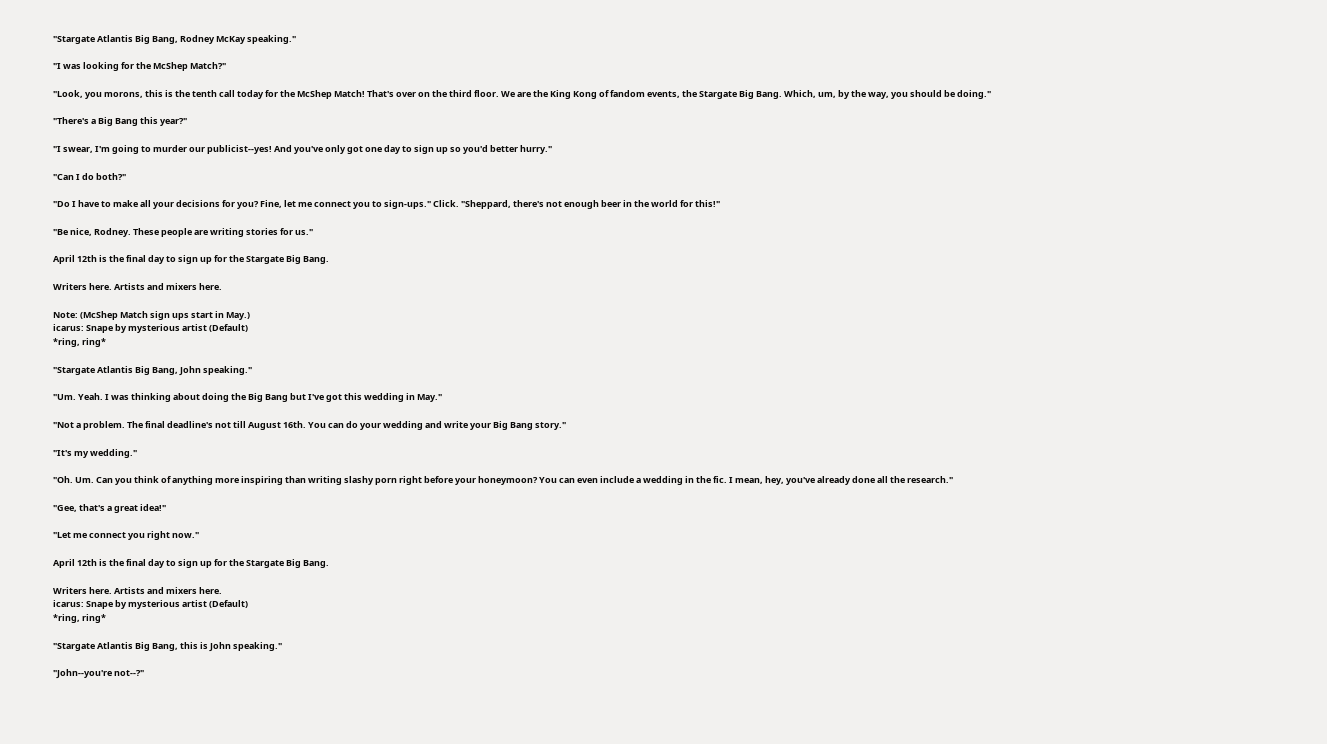"Stargate Atlantis Big Bang, Rodney McKay speaking."

"I was looking for the McShep Match?"

"Look, you morons, this is the tenth call today for the McShep Match! That's over on the third floor. We are the King Kong of fandom events, the Stargate Big Bang. Which, um, by the way, you should be doing."

"There's a Big Bang this year?"

"I swear, I'm going to murder our publicist--yes! And you've only got one day to sign up so you'd better hurry."

"Can I do both?"

"Do I have to make all your decisions for you? Fine, let me connect you to sign-ups." Click. "Sheppard, there's not enough beer in the world for this!"

"Be nice, Rodney. These people are writing stories for us."

April 12th is the final day to sign up for the Stargate Big Bang.

Writers here. Artists and mixers here.

Note: (McShep Match sign ups start in May.)
icarus: Snape by mysterious artist (Default)
*ring, ring*

"Stargate Atlantis Big Bang, John speaking."

"Um. Yeah. I was thinking about doing the Big Bang but I've got this wedding in May."

"Not a problem. The final deadline's not till August 16th. You can do your wedding and write your Big Bang story."

"It's my wedding."

"Oh. Um. Can you think of anything more inspiring than writing slashy porn right before your honeymoon? You can even include a wedding in the fic. I mean, hey, you've already done all the research."

"Gee, that's a great idea!"

"Let me connect you right now."

April 12th is the final day to sign up for the Stargate Big Bang.

Writers here. Artists and mixers here.
icarus: Snape by mysterious artist (Default)
*ring, ring*

"Stargate Atlantis Big Bang, this is John speaking."

"John--you're not--?"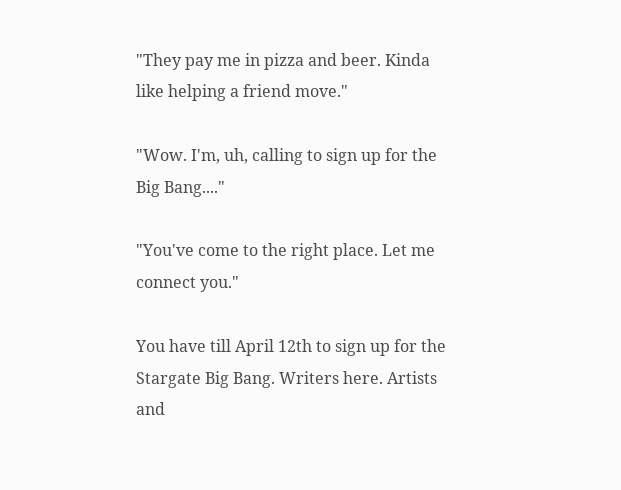"They pay me in pizza and beer. Kinda like helping a friend move."

"Wow. I'm, uh, calling to sign up for the Big Bang...."

"You've come to the right place. Let me connect you."

You have till April 12th to sign up for the Stargate Big Bang. Writers here. Artists and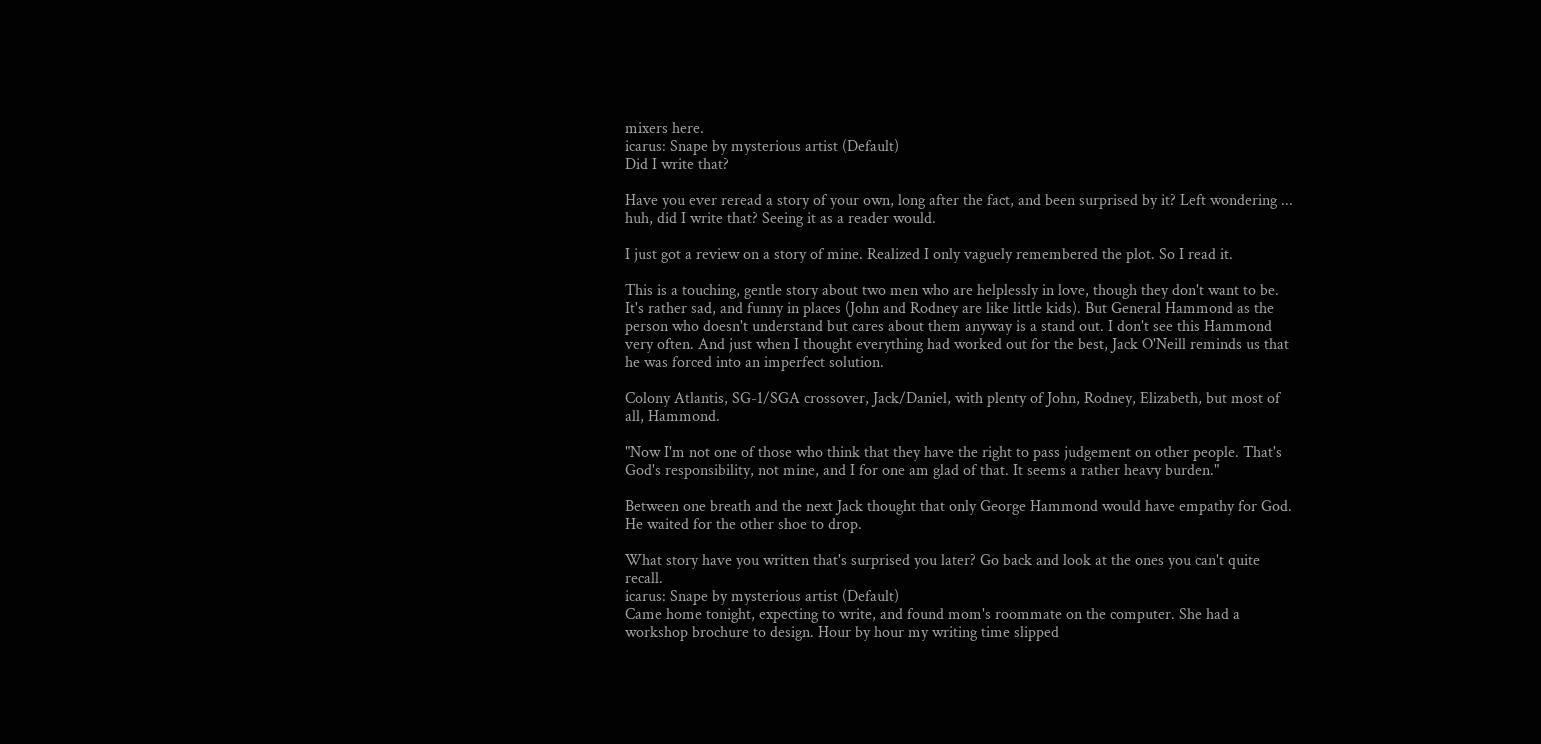mixers here.
icarus: Snape by mysterious artist (Default)
Did I write that?

Have you ever reread a story of your own, long after the fact, and been surprised by it? Left wondering ... huh, did I write that? Seeing it as a reader would.

I just got a review on a story of mine. Realized I only vaguely remembered the plot. So I read it.

This is a touching, gentle story about two men who are helplessly in love, though they don't want to be. It's rather sad, and funny in places (John and Rodney are like little kids). But General Hammond as the person who doesn't understand but cares about them anyway is a stand out. I don't see this Hammond very often. And just when I thought everything had worked out for the best, Jack O'Neill reminds us that he was forced into an imperfect solution.

Colony Atlantis, SG-1/SGA crossover, Jack/Daniel, with plenty of John, Rodney, Elizabeth, but most of all, Hammond.

"Now I'm not one of those who think that they have the right to pass judgement on other people. That's God's responsibility, not mine, and I for one am glad of that. It seems a rather heavy burden."

Between one breath and the next Jack thought that only George Hammond would have empathy for God. He waited for the other shoe to drop.

What story have you written that's surprised you later? Go back and look at the ones you can't quite recall.
icarus: Snape by mysterious artist (Default)
Came home tonight, expecting to write, and found mom's roommate on the computer. She had a workshop brochure to design. Hour by hour my writing time slipped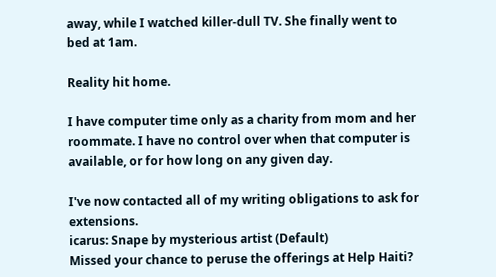away, while I watched killer-dull TV. She finally went to bed at 1am.

Reality hit home.

I have computer time only as a charity from mom and her roommate. I have no control over when that computer is available, or for how long on any given day.

I've now contacted all of my writing obligations to ask for extensions.
icarus: Snape by mysterious artist (Default)
Missed your chance to peruse the offerings at Help Haiti?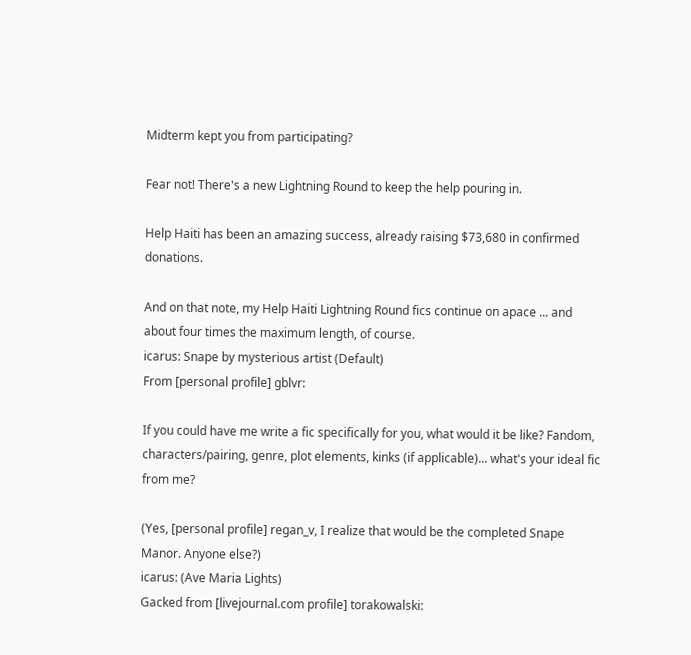Midterm kept you from participating?

Fear not! There's a new Lightning Round to keep the help pouring in.

Help Haiti has been an amazing success, already raising $73,680 in confirmed donations.

And on that note, my Help Haiti Lightning Round fics continue on apace ... and about four times the maximum length, of course.
icarus: Snape by mysterious artist (Default)
From [personal profile] gblvr:

If you could have me write a fic specifically for you, what would it be like? Fandom, characters/pairing, genre, plot elements, kinks (if applicable)... what's your ideal fic from me?

(Yes, [personal profile] regan_v, I realize that would be the completed Snape Manor. Anyone else?)
icarus: (Ave Maria Lights)
Gacked from [livejournal.com profile] torakowalski: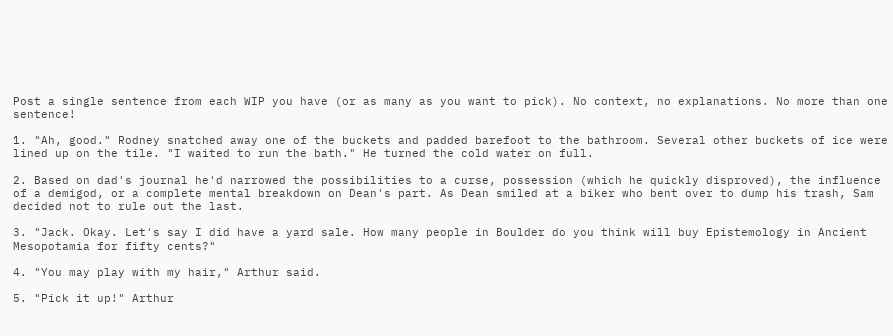Post a single sentence from each WIP you have (or as many as you want to pick). No context, no explanations. No more than one sentence!

1. "Ah, good." Rodney snatched away one of the buckets and padded barefoot to the bathroom. Several other buckets of ice were lined up on the tile. "I waited to run the bath." He turned the cold water on full.

2. Based on dad's journal he'd narrowed the possibilities to a curse, possession (which he quickly disproved), the influence of a demigod, or a complete mental breakdown on Dean's part. As Dean smiled at a biker who bent over to dump his trash, Sam decided not to rule out the last.

3. "Jack. Okay. Let's say I did have a yard sale. How many people in Boulder do you think will buy Epistemology in Ancient Mesopotamia for fifty cents?"

4. "You may play with my hair," Arthur said.

5. "Pick it up!" Arthur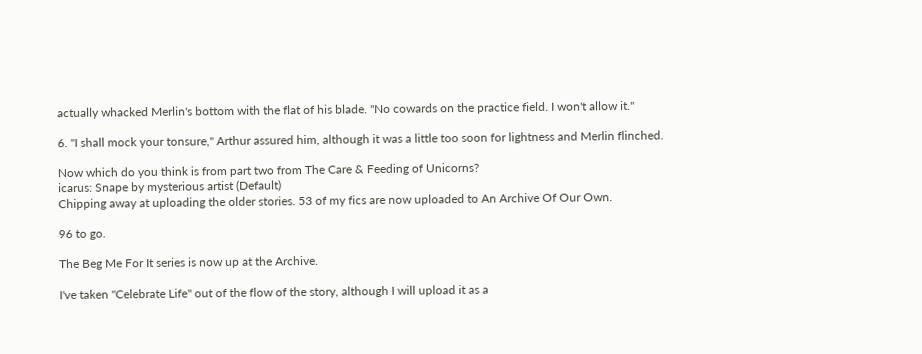actually whacked Merlin's bottom with the flat of his blade. "No cowards on the practice field. I won't allow it."

6. "I shall mock your tonsure," Arthur assured him, although it was a little too soon for lightness and Merlin flinched.

Now which do you think is from part two from The Care & Feeding of Unicorns?
icarus: Snape by mysterious artist (Default)
Chipping away at uploading the older stories. 53 of my fics are now uploaded to An Archive Of Our Own.

96 to go.

The Beg Me For It series is now up at the Archive.

I've taken "Celebrate Life" out of the flow of the story, although I will upload it as a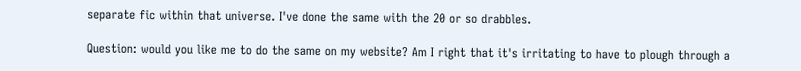separate fic within that universe. I've done the same with the 20 or so drabbles.

Question: would you like me to do the same on my website? Am I right that it's irritating to have to plough through a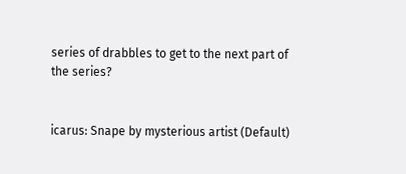series of drabbles to get to the next part of the series?


icarus: Snape by mysterious artist (Default)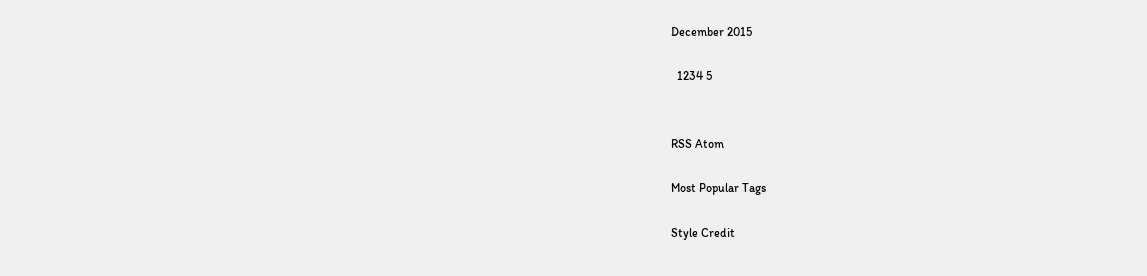December 2015

  1234 5


RSS Atom

Most Popular Tags

Style Credit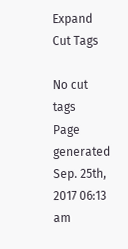Expand Cut Tags

No cut tags
Page generated Sep. 25th, 2017 06:13 am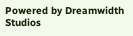Powered by Dreamwidth Studios